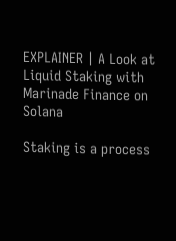EXPLAINER | A Look at Liquid Staking with Marinade Finance on Solana

Staking is a process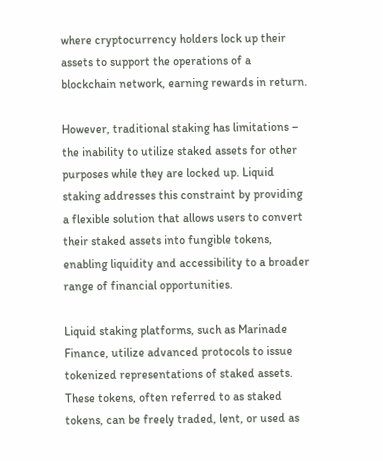where cryptocurrency holders lock up their assets to support the operations of a blockchain network, earning rewards in return.

However, traditional staking has limitations – the inability to utilize staked assets for other purposes while they are locked up. Liquid staking addresses this constraint by providing a flexible solution that allows users to convert their staked assets into fungible tokens, enabling liquidity and accessibility to a broader range of financial opportunities.

Liquid staking platforms, such as Marinade Finance, utilize advanced protocols to issue tokenized representations of staked assets. These tokens, often referred to as staked tokens, can be freely traded, lent, or used as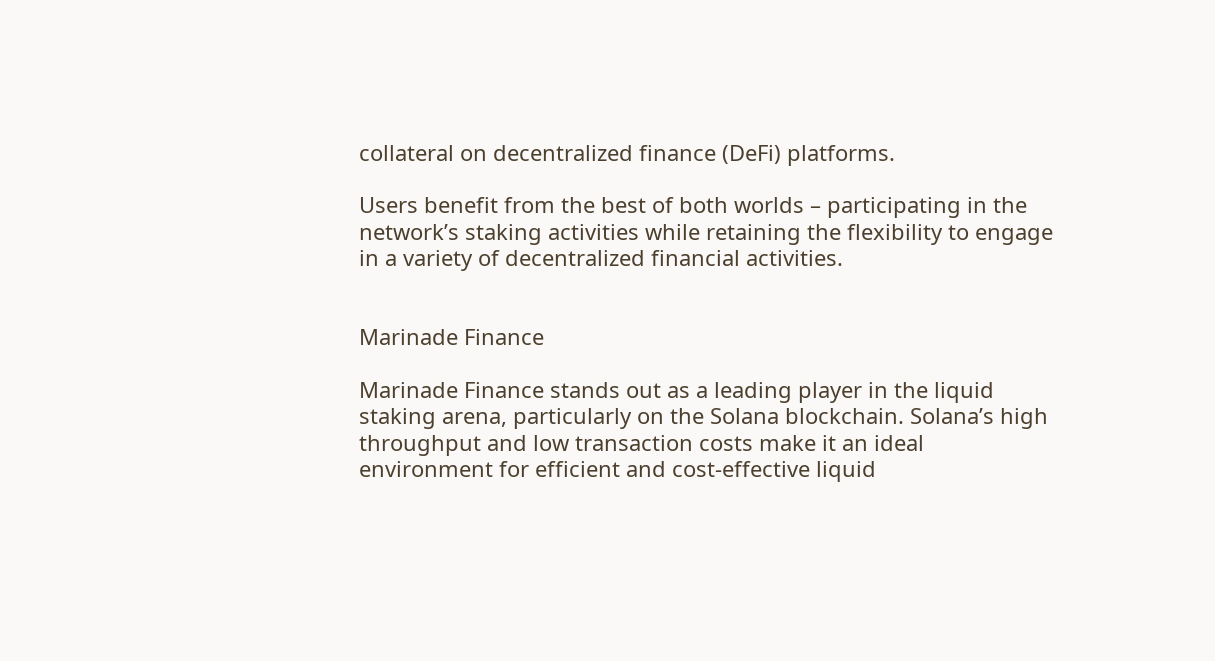collateral on decentralized finance (DeFi) platforms.

Users benefit from the best of both worlds – participating in the network’s staking activities while retaining the flexibility to engage in a variety of decentralized financial activities.


Marinade Finance

Marinade Finance stands out as a leading player in the liquid staking arena, particularly on the Solana blockchain. Solana’s high throughput and low transaction costs make it an ideal environment for efficient and cost-effective liquid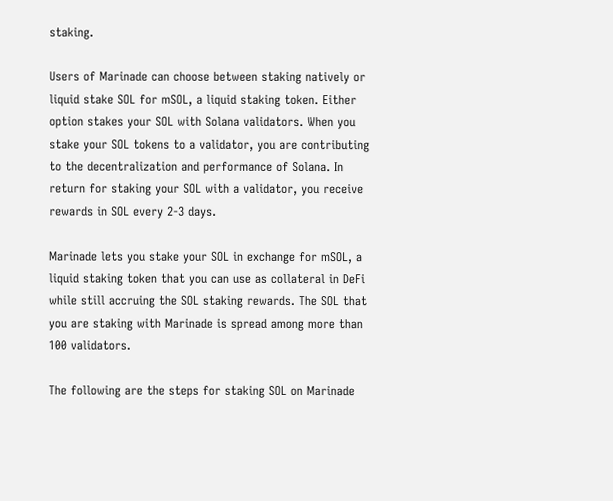staking.

Users of Marinade can choose between staking natively or liquid stake SOL for mSOL, a liquid staking token. Either option stakes your SOL with Solana validators. When you stake your SOL tokens to a validator, you are contributing to the decentralization and performance of Solana. In return for staking your SOL with a validator, you receive rewards in SOL every 2-3 days.

Marinade lets you stake your SOL in exchange for mSOL, a liquid staking token that you can use as collateral in DeFi while still accruing the SOL staking rewards. The SOL that you are staking with Marinade is spread among more than 100 validators.

The following are the steps for staking SOL on Marinade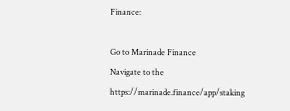Finance:

Go to Marinade Finance
Navigate to the https://marinade.finance/app/staking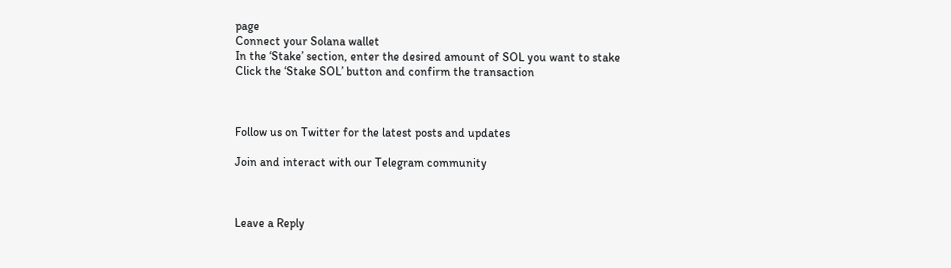page
Connect your Solana wallet
In the ‘Stake’ section, enter the desired amount of SOL you want to stake
Click the ‘Stake SOL’ button and confirm the transaction



Follow us on Twitter for the latest posts and updates

Join and interact with our Telegram community



Leave a Reply